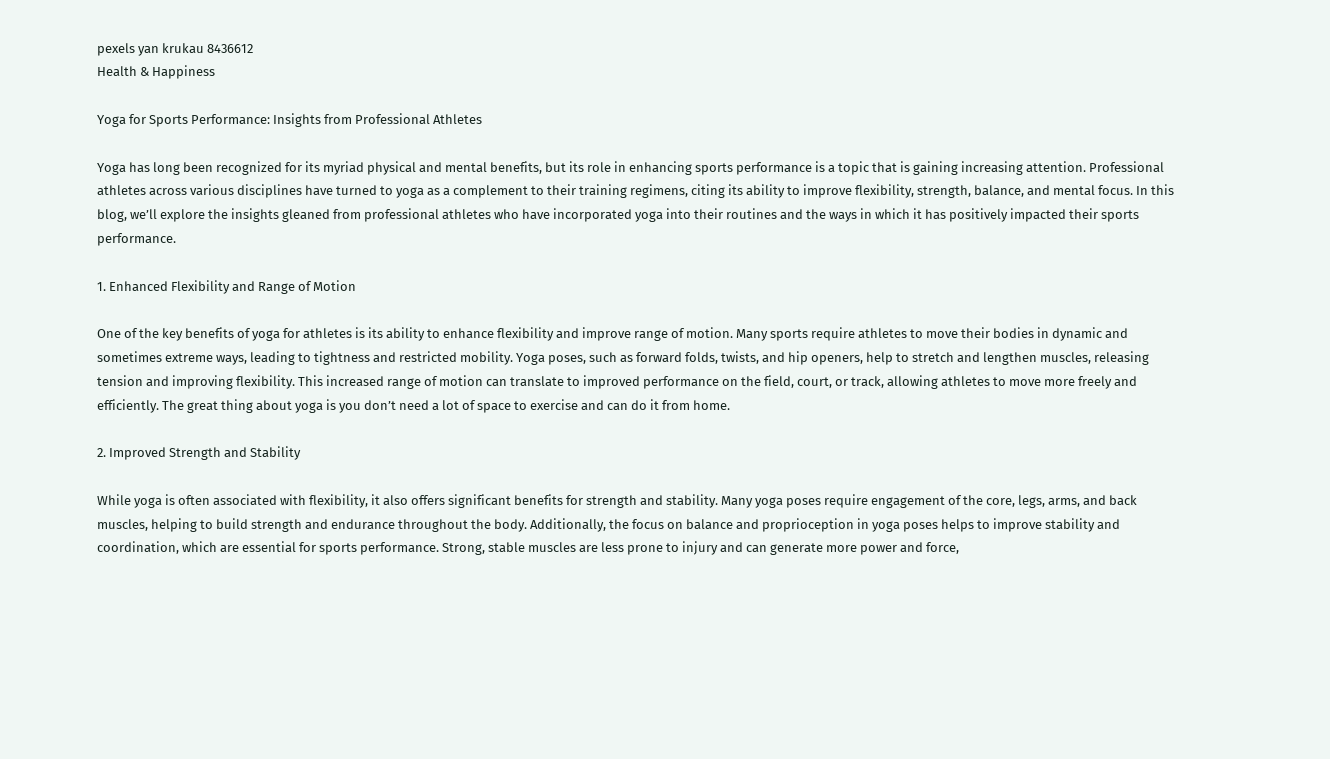pexels yan krukau 8436612
Health & Happiness

Yoga for Sports Performance: Insights from Professional Athletes

Yoga has long been recognized for its myriad physical and mental benefits, but its role in enhancing sports performance is a topic that is gaining increasing attention. Professional athletes across various disciplines have turned to yoga as a complement to their training regimens, citing its ability to improve flexibility, strength, balance, and mental focus. In this blog, we’ll explore the insights gleaned from professional athletes who have incorporated yoga into their routines and the ways in which it has positively impacted their sports performance.

1. Enhanced Flexibility and Range of Motion

One of the key benefits of yoga for athletes is its ability to enhance flexibility and improve range of motion. Many sports require athletes to move their bodies in dynamic and sometimes extreme ways, leading to tightness and restricted mobility. Yoga poses, such as forward folds, twists, and hip openers, help to stretch and lengthen muscles, releasing tension and improving flexibility. This increased range of motion can translate to improved performance on the field, court, or track, allowing athletes to move more freely and efficiently. The great thing about yoga is you don’t need a lot of space to exercise and can do it from home.

2. Improved Strength and Stability

While yoga is often associated with flexibility, it also offers significant benefits for strength and stability. Many yoga poses require engagement of the core, legs, arms, and back muscles, helping to build strength and endurance throughout the body. Additionally, the focus on balance and proprioception in yoga poses helps to improve stability and coordination, which are essential for sports performance. Strong, stable muscles are less prone to injury and can generate more power and force,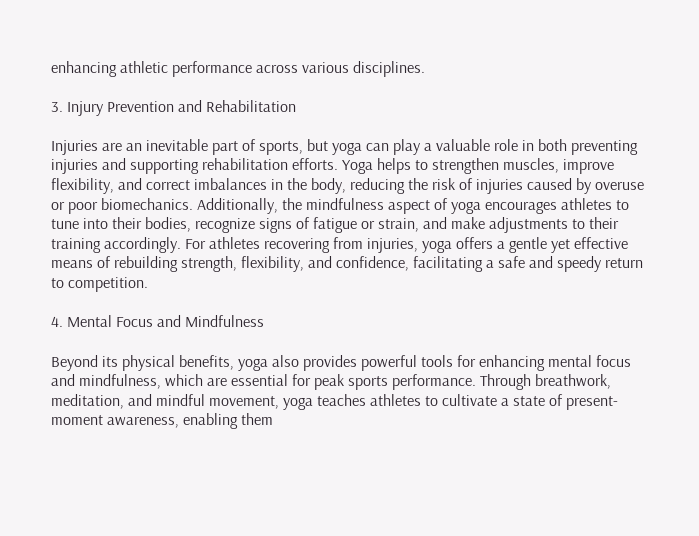enhancing athletic performance across various disciplines.

3. Injury Prevention and Rehabilitation

Injuries are an inevitable part of sports, but yoga can play a valuable role in both preventing injuries and supporting rehabilitation efforts. Yoga helps to strengthen muscles, improve flexibility, and correct imbalances in the body, reducing the risk of injuries caused by overuse or poor biomechanics. Additionally, the mindfulness aspect of yoga encourages athletes to tune into their bodies, recognize signs of fatigue or strain, and make adjustments to their training accordingly. For athletes recovering from injuries, yoga offers a gentle yet effective means of rebuilding strength, flexibility, and confidence, facilitating a safe and speedy return to competition.

4. Mental Focus and Mindfulness

Beyond its physical benefits, yoga also provides powerful tools for enhancing mental focus and mindfulness, which are essential for peak sports performance. Through breathwork, meditation, and mindful movement, yoga teaches athletes to cultivate a state of present-moment awareness, enabling them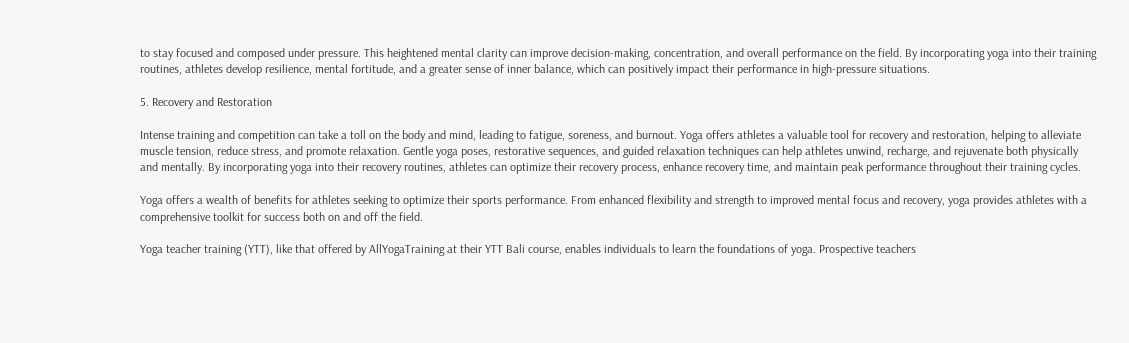to stay focused and composed under pressure. This heightened mental clarity can improve decision-making, concentration, and overall performance on the field. By incorporating yoga into their training routines, athletes develop resilience, mental fortitude, and a greater sense of inner balance, which can positively impact their performance in high-pressure situations.

5. Recovery and Restoration

Intense training and competition can take a toll on the body and mind, leading to fatigue, soreness, and burnout. Yoga offers athletes a valuable tool for recovery and restoration, helping to alleviate muscle tension, reduce stress, and promote relaxation. Gentle yoga poses, restorative sequences, and guided relaxation techniques can help athletes unwind, recharge, and rejuvenate both physically and mentally. By incorporating yoga into their recovery routines, athletes can optimize their recovery process, enhance recovery time, and maintain peak performance throughout their training cycles.

Yoga offers a wealth of benefits for athletes seeking to optimize their sports performance. From enhanced flexibility and strength to improved mental focus and recovery, yoga provides athletes with a comprehensive toolkit for success both on and off the field.

Yoga teacher training (YTT), like that offered by AllYogaTraining at their YTT Bali course, enables individuals to learn the foundations of yoga. Prospective teachers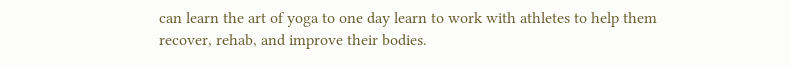can learn the art of yoga to one day learn to work with athletes to help them recover, rehab, and improve their bodies.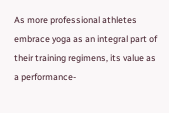As more professional athletes embrace yoga as an integral part of their training regimens, its value as a performance-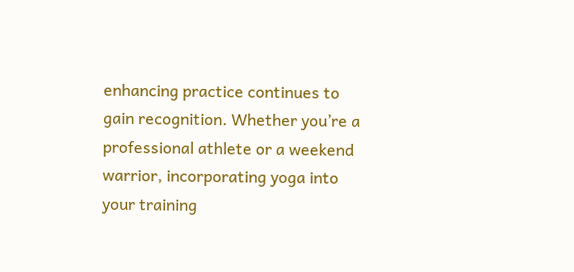enhancing practice continues to gain recognition. Whether you’re a professional athlete or a weekend warrior, incorporating yoga into your training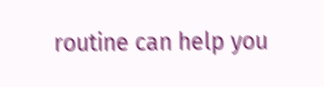routine can help you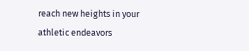reach new heights in your athletic endeavors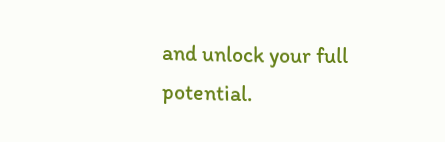and unlock your full potential.